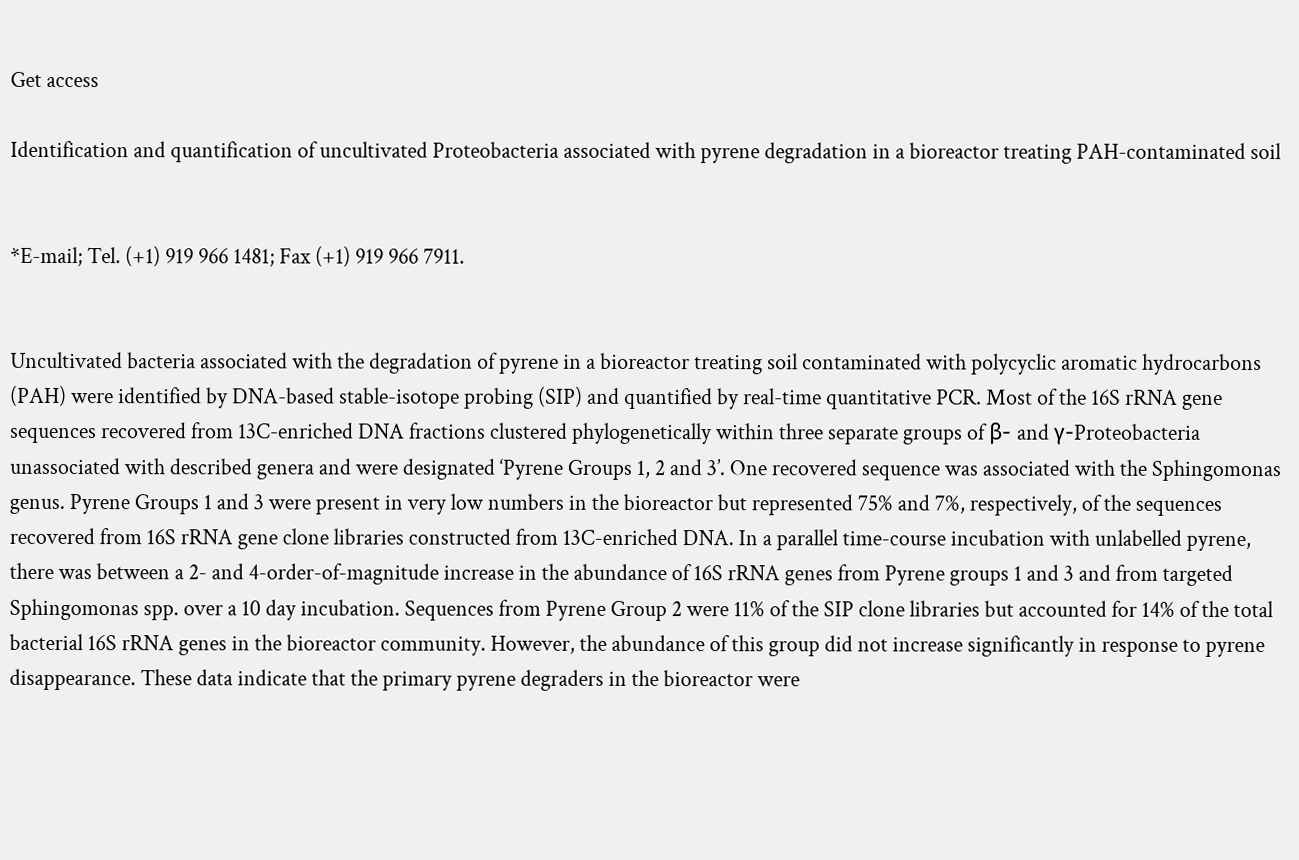Get access

Identification and quantification of uncultivated Proteobacteria associated with pyrene degradation in a bioreactor treating PAH-contaminated soil


*E-mail; Tel. (+1) 919 966 1481; Fax (+1) 919 966 7911.


Uncultivated bacteria associated with the degradation of pyrene in a bioreactor treating soil contaminated with polycyclic aromatic hydrocarbons (PAH) were identified by DNA-based stable-isotope probing (SIP) and quantified by real-time quantitative PCR. Most of the 16S rRNA gene sequences recovered from 13C-enriched DNA fractions clustered phylogenetically within three separate groups of β- and γ-Proteobacteria unassociated with described genera and were designated ‘Pyrene Groups 1, 2 and 3’. One recovered sequence was associated with the Sphingomonas genus. Pyrene Groups 1 and 3 were present in very low numbers in the bioreactor but represented 75% and 7%, respectively, of the sequences recovered from 16S rRNA gene clone libraries constructed from 13C-enriched DNA. In a parallel time-course incubation with unlabelled pyrene, there was between a 2- and 4-order-of-magnitude increase in the abundance of 16S rRNA genes from Pyrene groups 1 and 3 and from targeted Sphingomonas spp. over a 10 day incubation. Sequences from Pyrene Group 2 were 11% of the SIP clone libraries but accounted for 14% of the total bacterial 16S rRNA genes in the bioreactor community. However, the abundance of this group did not increase significantly in response to pyrene disappearance. These data indicate that the primary pyrene degraders in the bioreactor were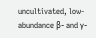uncultivated, low-abundance β- and γ-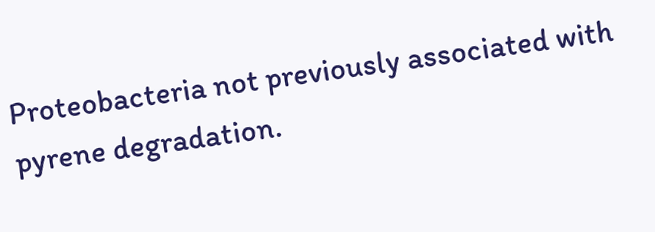Proteobacteria not previously associated with pyrene degradation.